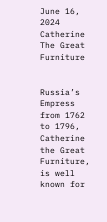June 16, 2024
Catherine The Great Furniture


Russia’s Empress from 1762 to 1796, Catherine the Great Furniture, is well known for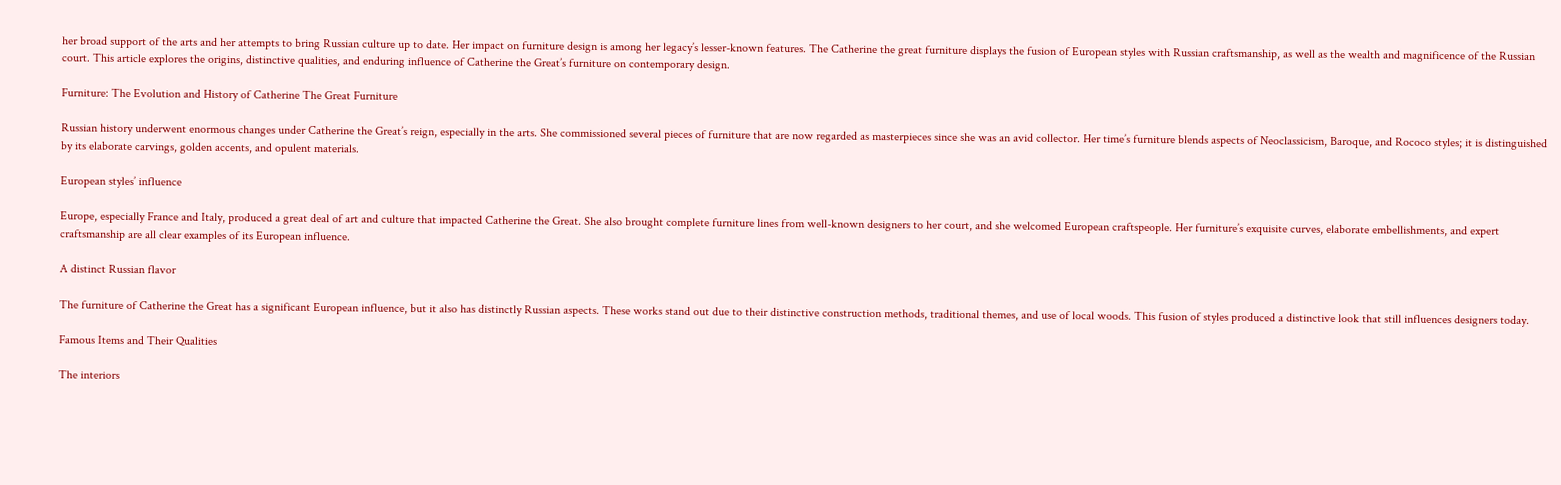her broad support of the arts and her attempts to bring Russian culture up to date. Her impact on furniture design is among her legacy’s lesser-known features. The Catherine the great furniture displays the fusion of European styles with Russian craftsmanship, as well as the wealth and magnificence of the Russian court. This article explores the origins, distinctive qualities, and enduring influence of Catherine the Great’s furniture on contemporary design.

Furniture: The Evolution and History of Catherine The Great Furniture

Russian history underwent enormous changes under Catherine the Great’s reign, especially in the arts. She commissioned several pieces of furniture that are now regarded as masterpieces since she was an avid collector. Her time’s furniture blends aspects of Neoclassicism, Baroque, and Rococo styles; it is distinguished by its elaborate carvings, golden accents, and opulent materials.

European styles’ influence

Europe, especially France and Italy, produced a great deal of art and culture that impacted Catherine the Great. She also brought complete furniture lines from well-known designers to her court, and she welcomed European craftspeople. Her furniture’s exquisite curves, elaborate embellishments, and expert craftsmanship are all clear examples of its European influence.

A distinct Russian flavor

The furniture of Catherine the Great has a significant European influence, but it also has distinctly Russian aspects. These works stand out due to their distinctive construction methods, traditional themes, and use of local woods. This fusion of styles produced a distinctive look that still influences designers today.

Famous Items and Their Qualities

The interiors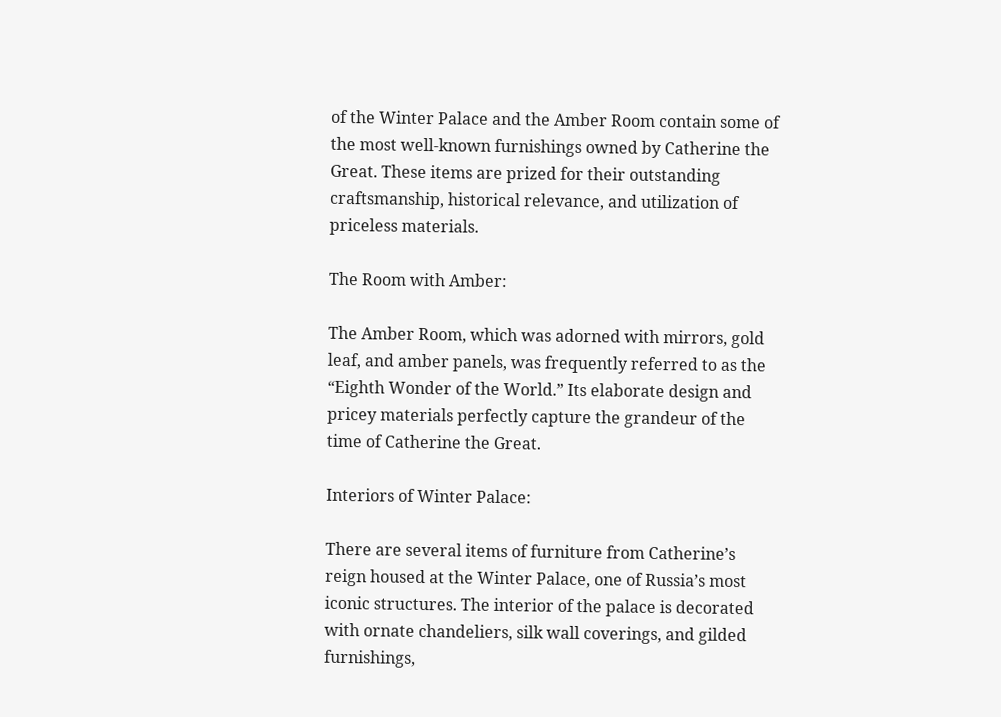of the Winter Palace and the Amber Room contain some of the most well-known furnishings owned by Catherine the Great. These items are prized for their outstanding craftsmanship, historical relevance, and utilization of priceless materials.

The Room with Amber:

The Amber Room, which was adorned with mirrors, gold leaf, and amber panels, was frequently referred to as the “Eighth Wonder of the World.” Its elaborate design and pricey materials perfectly capture the grandeur of the time of Catherine the Great.

Interiors of Winter Palace:

There are several items of furniture from Catherine’s reign housed at the Winter Palace, one of Russia’s most iconic structures. The interior of the palace is decorated with ornate chandeliers, silk wall coverings, and gilded furnishings,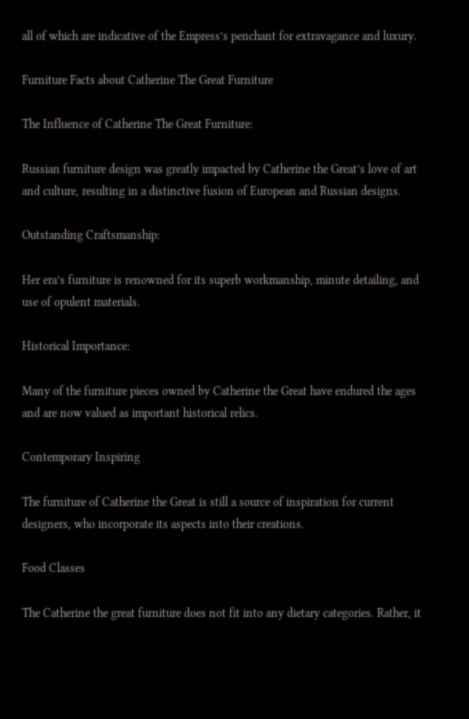all of which are indicative of the Empress’s penchant for extravagance and luxury.

Furniture Facts about Catherine The Great Furniture

The Influence of Catherine The Great Furniture:

Russian furniture design was greatly impacted by Catherine the Great’s love of art and culture, resulting in a distinctive fusion of European and Russian designs.

Outstanding Craftsmanship:

Her era’s furniture is renowned for its superb workmanship, minute detailing, and use of opulent materials.

Historical Importance:

Many of the furniture pieces owned by Catherine the Great have endured the ages and are now valued as important historical relics.

Contemporary Inspiring

The furniture of Catherine the Great is still a source of inspiration for current designers, who incorporate its aspects into their creations.

Food Classes

The Catherine the great furniture does not fit into any dietary categories. Rather, it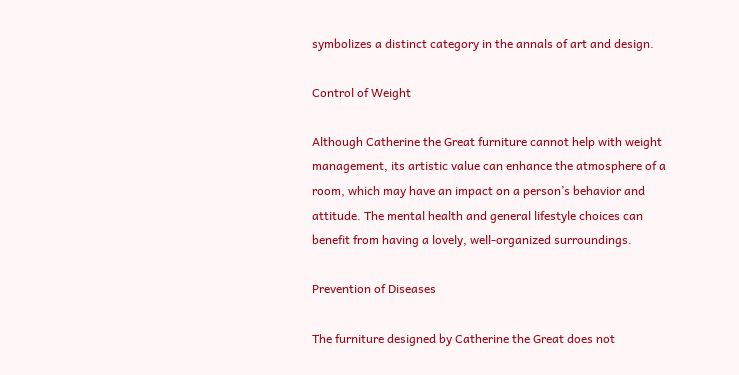symbolizes a distinct category in the annals of art and design.

Control of Weight

Although Catherine the Great furniture cannot help with weight management, its artistic value can enhance the atmosphere of a room, which may have an impact on a person’s behavior and attitude. The mental health and general lifestyle choices can benefit from having a lovely, well-organized surroundings.

Prevention of Diseases

The furniture designed by Catherine the Great does not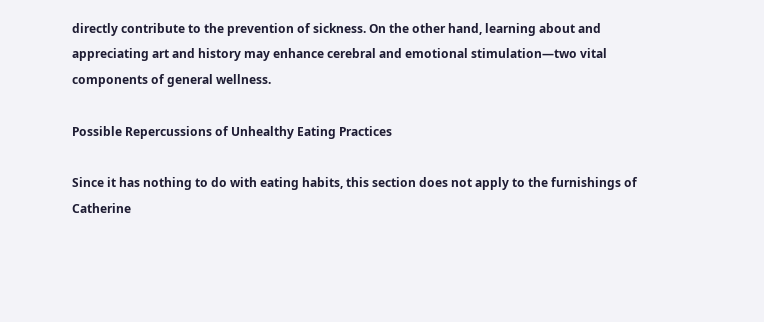directly contribute to the prevention of sickness. On the other hand, learning about and appreciating art and history may enhance cerebral and emotional stimulation—two vital components of general wellness.

Possible Repercussions of Unhealthy Eating Practices

Since it has nothing to do with eating habits, this section does not apply to the furnishings of Catherine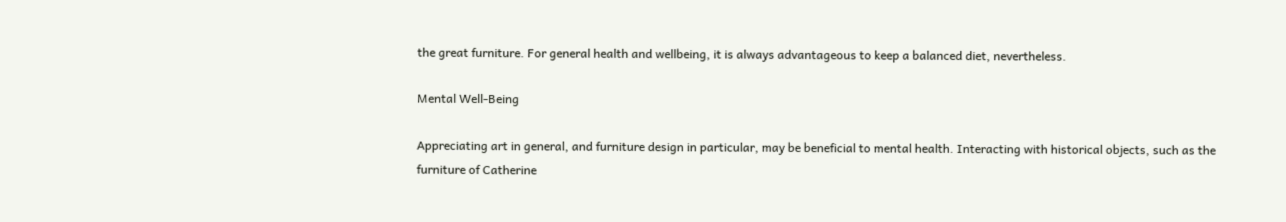the great furniture. For general health and wellbeing, it is always advantageous to keep a balanced diet, nevertheless.

Mental Well-Being

Appreciating art in general, and furniture design in particular, may be beneficial to mental health. Interacting with historical objects, such as the furniture of Catherine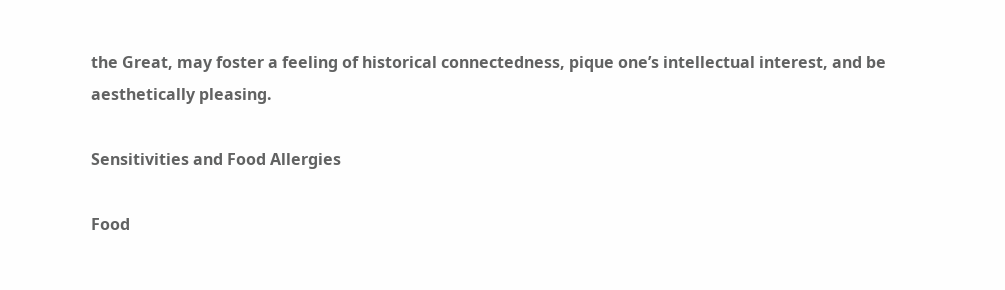the Great, may foster a feeling of historical connectedness, pique one’s intellectual interest, and be aesthetically pleasing.

Sensitivities and Food Allergies

Food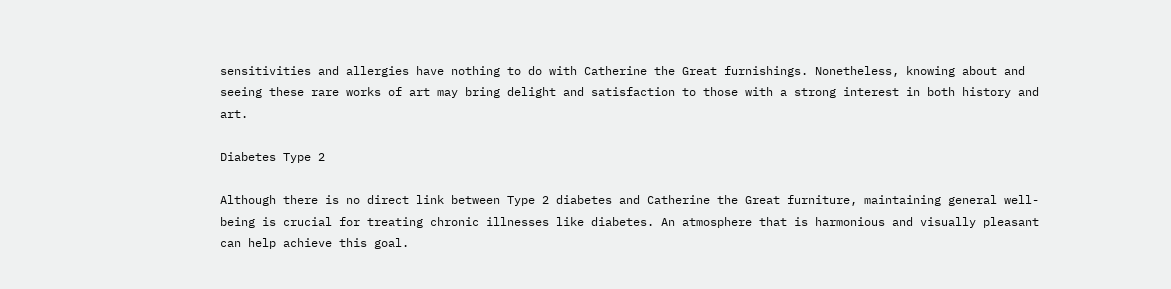sensitivities and allergies have nothing to do with Catherine the Great furnishings. Nonetheless, knowing about and seeing these rare works of art may bring delight and satisfaction to those with a strong interest in both history and art.

Diabetes Type 2

Although there is no direct link between Type 2 diabetes and Catherine the Great furniture, maintaining general well-being is crucial for treating chronic illnesses like diabetes. An atmosphere that is harmonious and visually pleasant can help achieve this goal.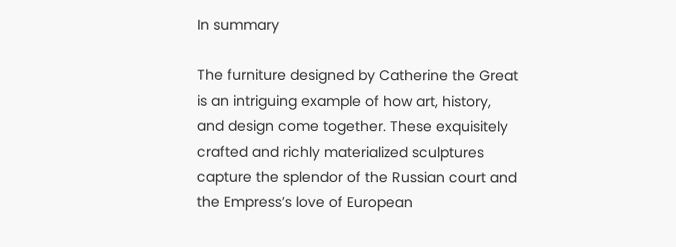In summary

The furniture designed by Catherine the Great is an intriguing example of how art, history, and design come together. These exquisitely crafted and richly materialized sculptures capture the splendor of the Russian court and the Empress’s love of European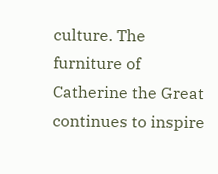culture. The furniture of Catherine the Great continues to inspire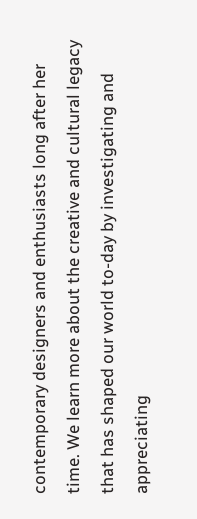contemporary designers and enthusiasts long after her time. We learn more about the creative and cultural legacy that has shaped our world to-day by investigating and appreciating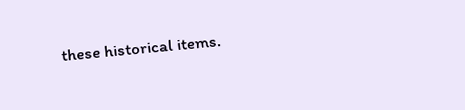these historical items.